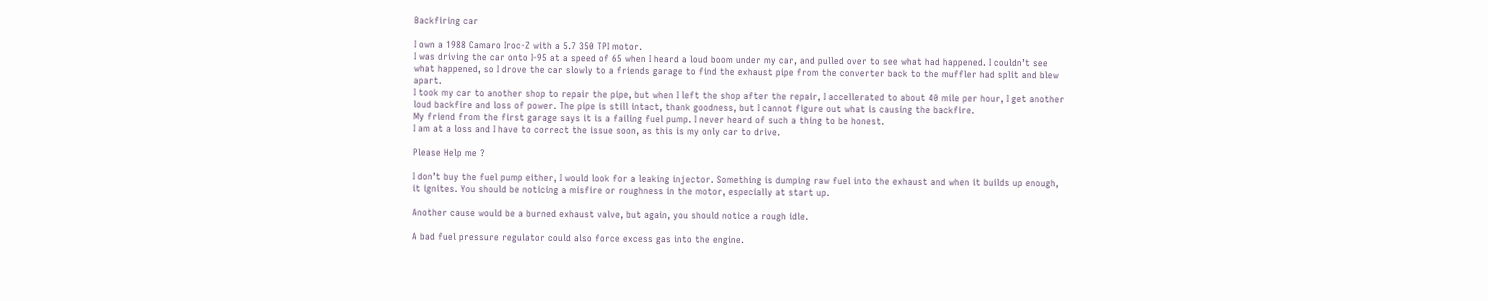Backfiring car

I own a 1988 Camaro Iroc-Z with a 5.7 350 TPI motor.
I was driving the car onto I-95 at a speed of 65 when I heard a loud boom under my car, and pulled over to see what had happened. I couldn’t see what happened, so I drove the car slowly to a friends garage to find the exhaust pipe from the converter back to the muffler had split and blew apart.
I took my car to another shop to repair the pipe, but when I left the shop after the repair, I accellerated to about 40 mile per hour, I get another loud backfire and loss of power. The pipe is still intact, thank goodness, but I cannot figure out what is causing the backfire.
My friend from the first garage says it is a failing fuel pump. I never heard of such a thing to be honest.
I am at a loss and I have to correct the issue soon, as this is my only car to drive.

Please Help me ?

I don’t buy the fuel pump either, I would look for a leaking injector. Something is dumping raw fuel into the exhaust and when it builds up enough, it ignites. You should be noticing a misfire or roughness in the motor, especially at start up.

Another cause would be a burned exhaust valve, but again, you should notice a rough idle.

A bad fuel pressure regulator could also force excess gas into the engine.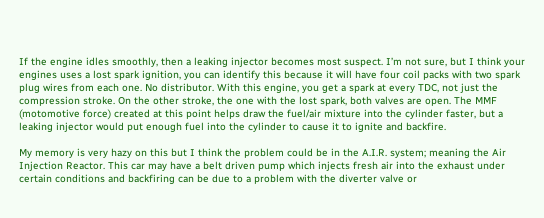If the engine idles smoothly, then a leaking injector becomes most suspect. I’m not sure, but I think your engines uses a lost spark ignition, you can identify this because it will have four coil packs with two spark plug wires from each one. No distributor. With this engine, you get a spark at every TDC, not just the compression stroke. On the other stroke, the one with the lost spark, both valves are open. The MMF (motomotive force) created at this point helps draw the fuel/air mixture into the cylinder faster, but a leaking injector would put enough fuel into the cylinder to cause it to ignite and backfire.

My memory is very hazy on this but I think the problem could be in the A.I.R. system; meaning the Air Injection Reactor. This car may have a belt driven pump which injects fresh air into the exhaust under certain conditions and backfiring can be due to a problem with the diverter valve or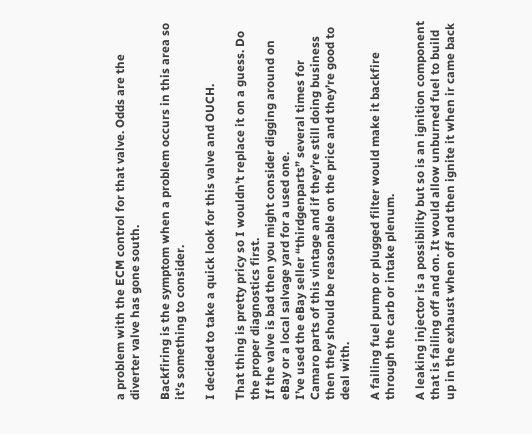a problem with the ECM control for that valve. Odds are the diverter valve has gone south.

Backfiring is the symptom when a problem occurs in this area so it’s something to consider.

I decided to take a quick look for this valve and OUCH.

That thing is pretty pricy so I wouldn’t replace it on a guess. Do the proper diagnostics first.
If the valve is bad then you might consider digging around on eBay or a local salvage yard for a used one.
I’ve used the eBay seller “thirdgenparts” several times for Camaro parts of this vintage and if they’re still doing business then they should be reasonable on the price and they’re good to deal with.

A failing fuel pump or plugged filter would make it backfire through the carb or intake plenum.

A leaking injector is a possibility but so is an ignition component that is failing off and on. It would allow unburned fuel to build up in the exhaust when off and then ignite it when ir came back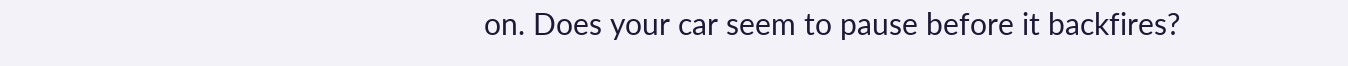on. Does your car seem to pause before it backfires?